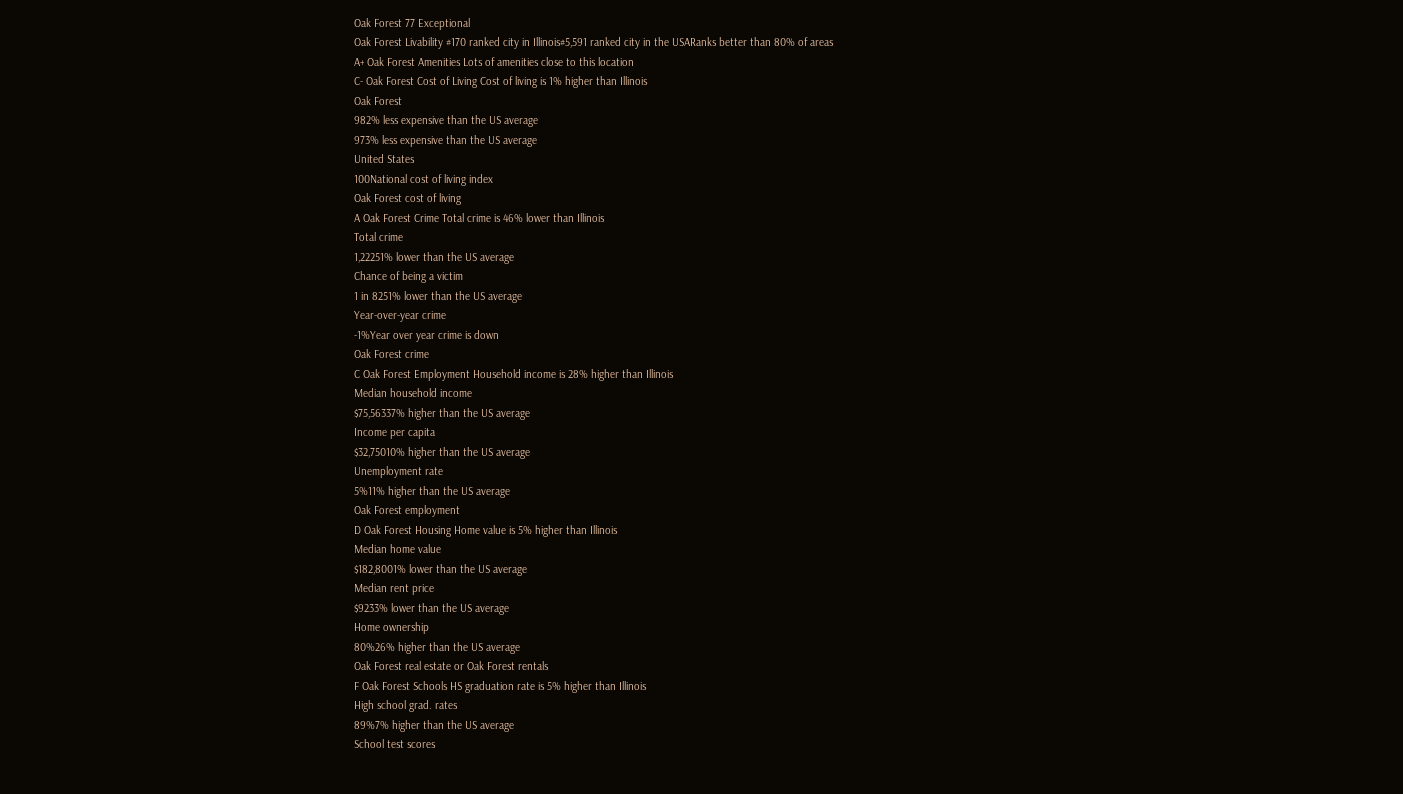Oak Forest 77 Exceptional
Oak Forest Livability #170 ranked city in Illinois#5,591 ranked city in the USARanks better than 80% of areas
A+ Oak Forest Amenities Lots of amenities close to this location
C- Oak Forest Cost of Living Cost of living is 1% higher than Illinois
Oak Forest
982% less expensive than the US average
973% less expensive than the US average
United States
100National cost of living index
Oak Forest cost of living
A Oak Forest Crime Total crime is 46% lower than Illinois
Total crime
1,22251% lower than the US average
Chance of being a victim
1 in 8251% lower than the US average
Year-over-year crime
-1%Year over year crime is down
Oak Forest crime
C Oak Forest Employment Household income is 28% higher than Illinois
Median household income
$75,56337% higher than the US average
Income per capita
$32,75010% higher than the US average
Unemployment rate
5%11% higher than the US average
Oak Forest employment
D Oak Forest Housing Home value is 5% higher than Illinois
Median home value
$182,8001% lower than the US average
Median rent price
$9233% lower than the US average
Home ownership
80%26% higher than the US average
Oak Forest real estate or Oak Forest rentals
F Oak Forest Schools HS graduation rate is 5% higher than Illinois
High school grad. rates
89%7% higher than the US average
School test scores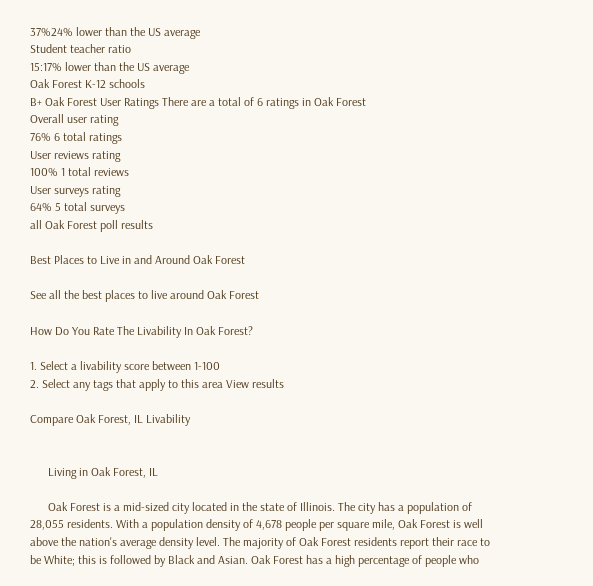37%24% lower than the US average
Student teacher ratio
15:17% lower than the US average
Oak Forest K-12 schools
B+ Oak Forest User Ratings There are a total of 6 ratings in Oak Forest
Overall user rating
76% 6 total ratings
User reviews rating
100% 1 total reviews
User surveys rating
64% 5 total surveys
all Oak Forest poll results

Best Places to Live in and Around Oak Forest

See all the best places to live around Oak Forest

How Do You Rate The Livability In Oak Forest?

1. Select a livability score between 1-100
2. Select any tags that apply to this area View results

Compare Oak Forest, IL Livability


      Living in Oak Forest, IL

      Oak Forest is a mid-sized city located in the state of Illinois. The city has a population of 28,055 residents. With a population density of 4,678 people per square mile, Oak Forest is well above the nation's average density level. The majority of Oak Forest residents report their race to be White; this is followed by Black and Asian. Oak Forest has a high percentage of people who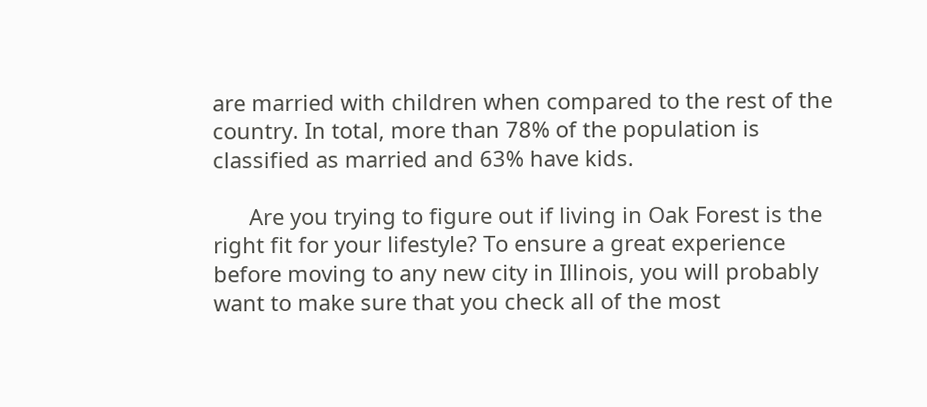are married with children when compared to the rest of the country. In total, more than 78% of the population is classified as married and 63% have kids.

      Are you trying to figure out if living in Oak Forest is the right fit for your lifestyle? To ensure a great experience before moving to any new city in Illinois, you will probably want to make sure that you check all of the most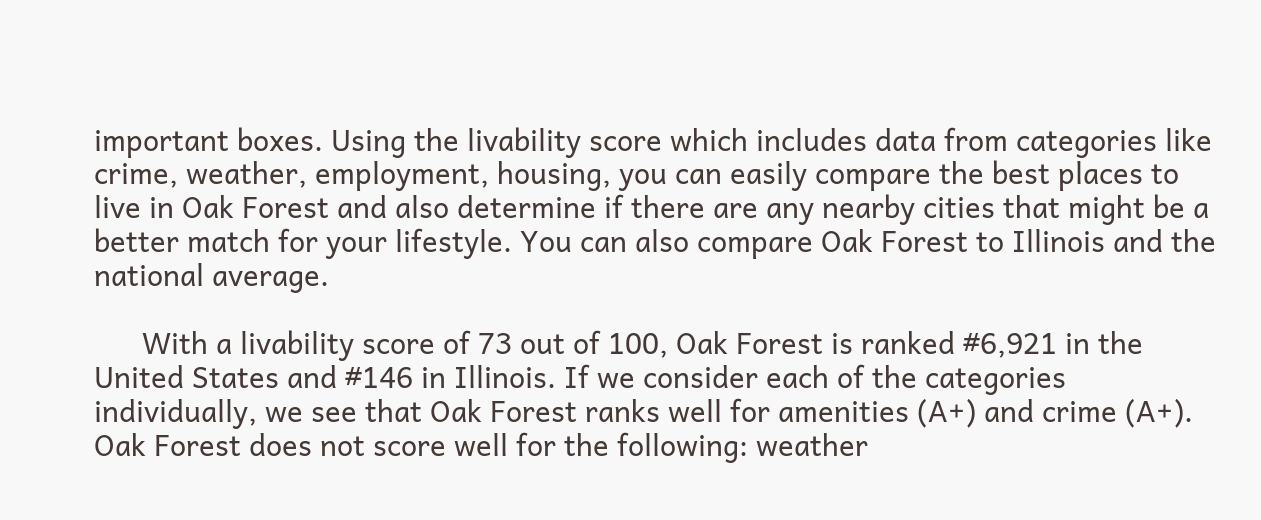important boxes. Using the livability score which includes data from categories like crime, weather, employment, housing, you can easily compare the best places to live in Oak Forest and also determine if there are any nearby cities that might be a better match for your lifestyle. You can also compare Oak Forest to Illinois and the national average.

      With a livability score of 73 out of 100, Oak Forest is ranked #6,921 in the United States and #146 in Illinois. If we consider each of the categories individually, we see that Oak Forest ranks well for amenities (A+) and crime (A+). Oak Forest does not score well for the following: weather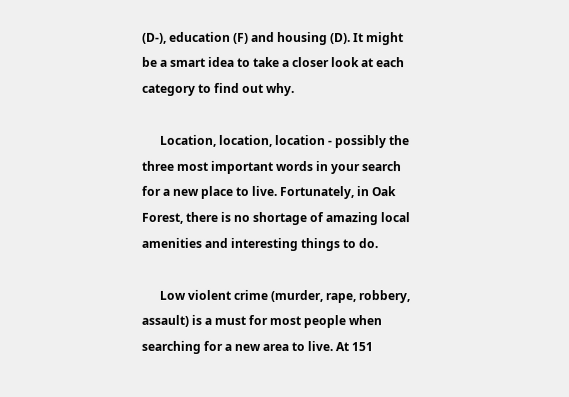(D-), education (F) and housing (D). It might be a smart idea to take a closer look at each category to find out why.

      Location, location, location - possibly the three most important words in your search for a new place to live. Fortunately, in Oak Forest, there is no shortage of amazing local amenities and interesting things to do.

      Low violent crime (murder, rape, robbery, assault) is a must for most people when searching for a new area to live. At 151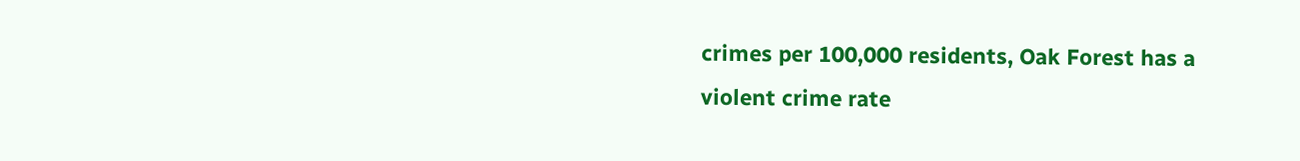crimes per 100,000 residents, Oak Forest has a violent crime rate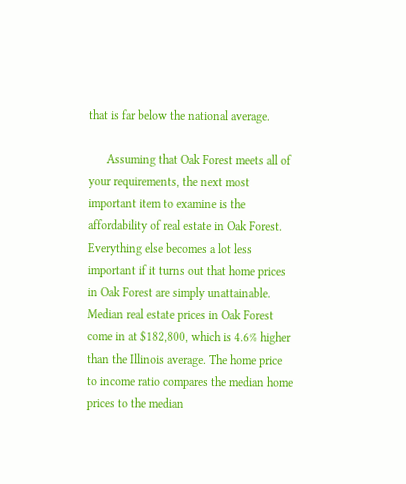that is far below the national average.

      Assuming that Oak Forest meets all of your requirements, the next most important item to examine is the affordability of real estate in Oak Forest. Everything else becomes a lot less important if it turns out that home prices in Oak Forest are simply unattainable. Median real estate prices in Oak Forest come in at $182,800, which is 4.6% higher than the Illinois average. The home price to income ratio compares the median home prices to the median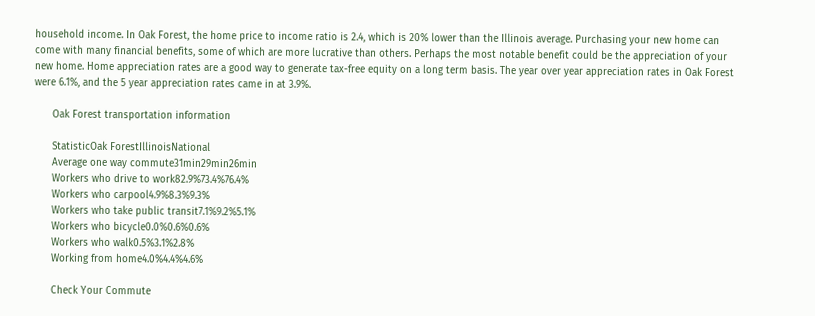household income. In Oak Forest, the home price to income ratio is 2.4, which is 20% lower than the Illinois average. Purchasing your new home can come with many financial benefits, some of which are more lucrative than others. Perhaps the most notable benefit could be the appreciation of your new home. Home appreciation rates are a good way to generate tax-free equity on a long term basis. The year over year appreciation rates in Oak Forest were 6.1%, and the 5 year appreciation rates came in at 3.9%.

      Oak Forest transportation information

      StatisticOak ForestIllinoisNational
      Average one way commute31min29min26min
      Workers who drive to work82.9%73.4%76.4%
      Workers who carpool4.9%8.3%9.3%
      Workers who take public transit7.1%9.2%5.1%
      Workers who bicycle0.0%0.6%0.6%
      Workers who walk0.5%3.1%2.8%
      Working from home4.0%4.4%4.6%

      Check Your Commute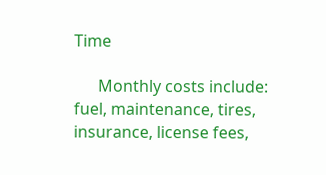Time

      Monthly costs include: fuel, maintenance, tires, insurance, license fees,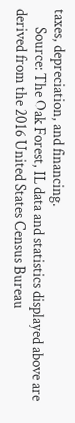taxes, depreciation, and financing.
      Source: The Oak Forest, IL data and statistics displayed above are derived from the 2016 United States Census Bureau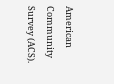American Community Survey (ACS).